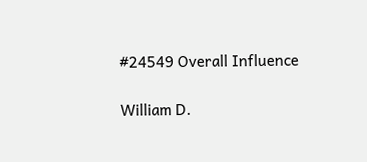#24549 Overall Influence

William D.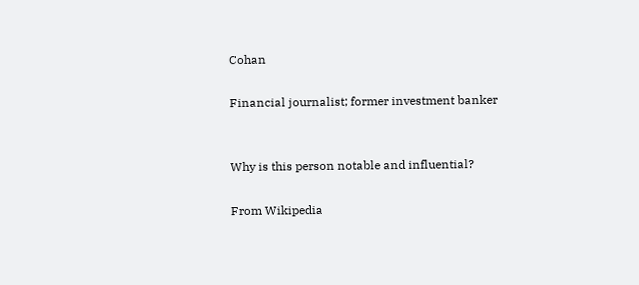Cohan

Financial journalist; former investment banker


Why is this person notable and influential?

From Wikipedia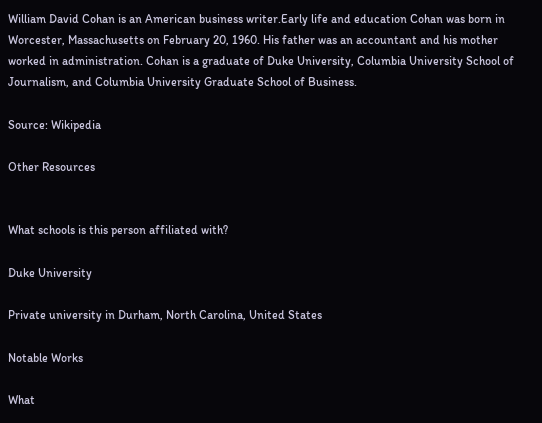William David Cohan is an American business writer.Early life and education Cohan was born in Worcester, Massachusetts on February 20, 1960. His father was an accountant and his mother worked in administration. Cohan is a graduate of Duke University, Columbia University School of Journalism, and Columbia University Graduate School of Business.

Source: Wikipedia

Other Resources


What schools is this person affiliated with?

Duke University

Private university in Durham, North Carolina, United States

Notable Works

What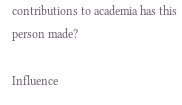contributions to academia has this person made?

Influence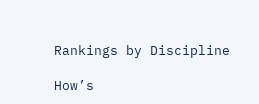Rankings by Discipline

How’s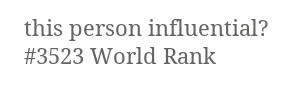this person influential?
#3523 World Rank